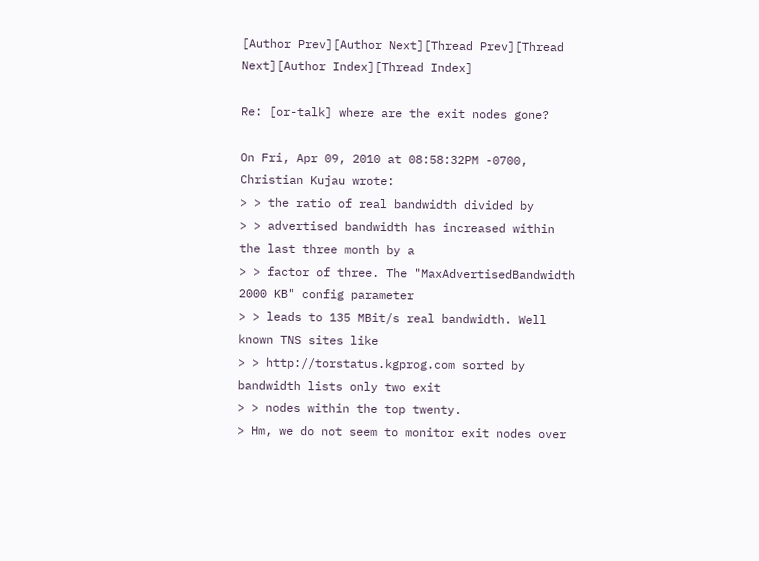[Author Prev][Author Next][Thread Prev][Thread Next][Author Index][Thread Index]

Re: [or-talk] where are the exit nodes gone?

On Fri, Apr 09, 2010 at 08:58:32PM -0700, Christian Kujau wrote:
> > the ratio of real bandwidth divided by
> > advertised bandwidth has increased within the last three month by a
> > factor of three. The "MaxAdvertisedBandwidth 2000 KB" config parameter
> > leads to 135 MBit/s real bandwidth. Well known TNS sites like
> > http://torstatus.kgprog.com sorted by bandwidth lists only two exit
> > nodes within the top twenty.
> Hm, we do not seem to monitor exit nodes over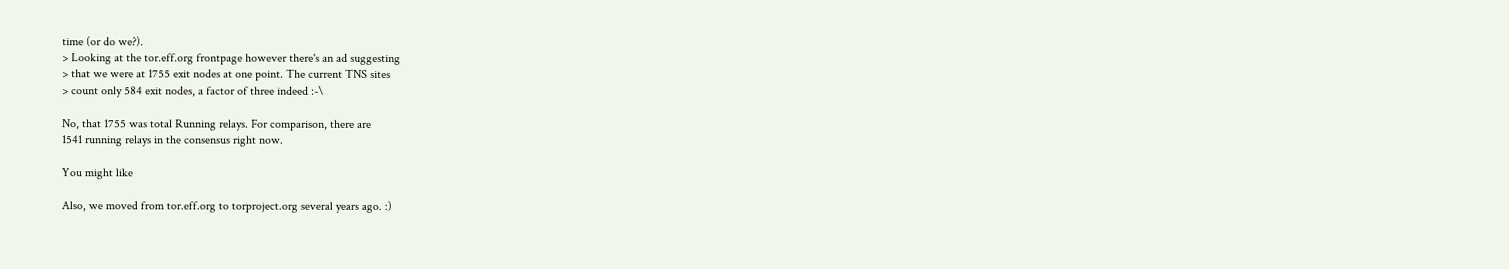time (or do we?).
> Looking at the tor.eff.org frontpage however there's an ad suggesting
> that we were at 1755 exit nodes at one point. The current TNS sites
> count only 584 exit nodes, a factor of three indeed :-\

No, that 1755 was total Running relays. For comparison, there are
1541 running relays in the consensus right now.

You might like

Also, we moved from tor.eff.org to torproject.org several years ago. :)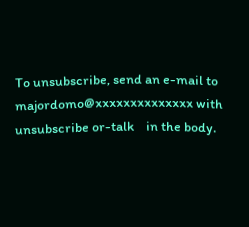To unsubscribe, send an e-mail to majordomo@xxxxxxxxxxxxxx with
unsubscribe or-talk    in the body.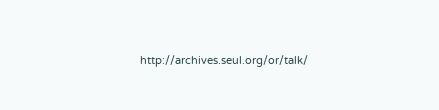http://archives.seul.org/or/talk/